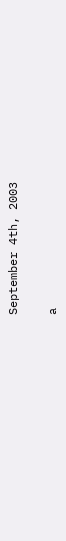September 4th, 2003


a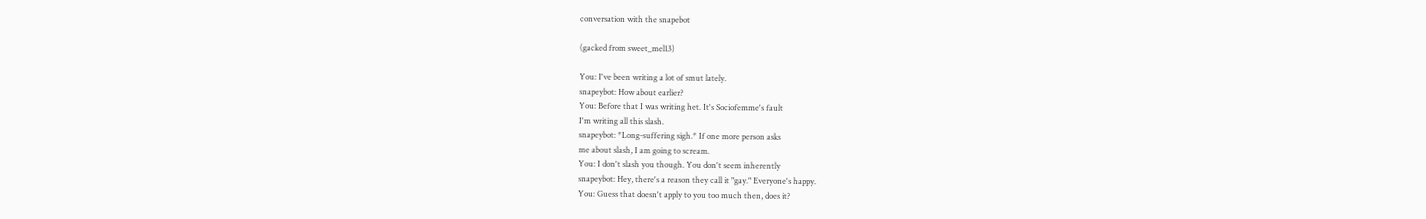conversation with the snapebot

(gacked from sweet_mel13)

You: I've been writing a lot of smut lately.
snapeybot: How about earlier?
You: Before that I was writing het. It's Sociofemme's fault
I'm writing all this slash.
snapeybot: *Long-suffering sigh.* If one more person asks
me about slash, I am going to scream.
You: I don't slash you though. You don't seem inherently
snapeybot: Hey, there's a reason they call it "gay." Everyone's happy.
You: Guess that doesn't apply to you too much then, does it?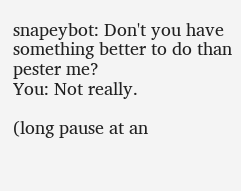snapeybot: Don't you have something better to do than pester me?
You: Not really.

(long pause at an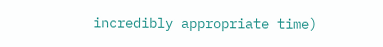incredibly appropriate time)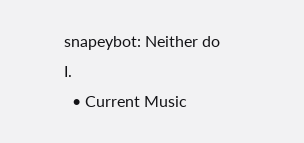snapeybot: Neither do I.
  • Current Music